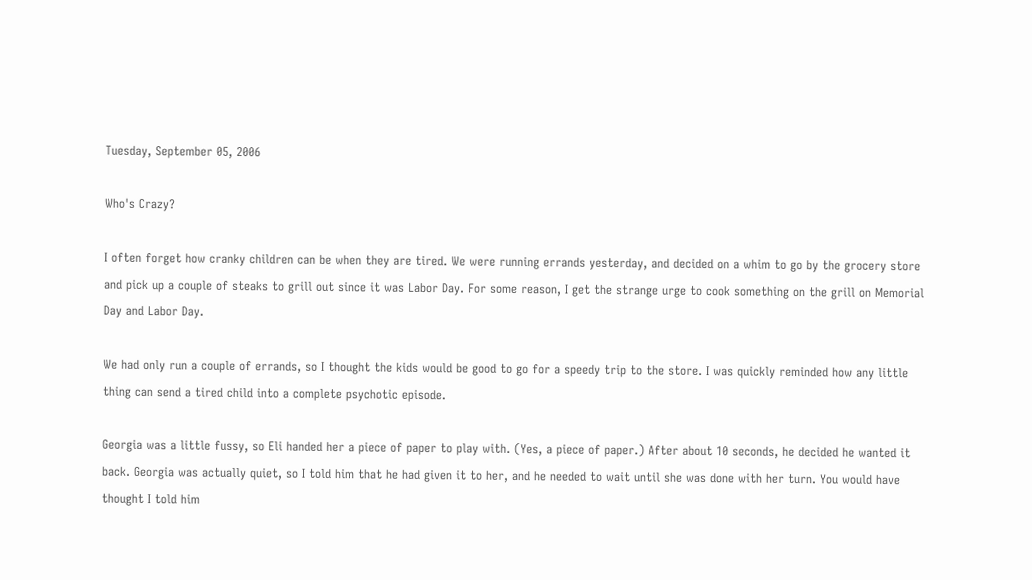Tuesday, September 05, 2006

Who's Crazy?

I often forget how cranky children can be when they are tired. We were running errands yesterday, and decided on a whim to go by the grocery store and pick up a couple of steaks to grill out since it was Labor Day. For some reason, I get the strange urge to cook something on the grill on Memorial Day and Labor Day.

We had only run a couple of errands, so I thought the kids would be good to go for a speedy trip to the store. I was quickly reminded how any little thing can send a tired child into a complete psychotic episode.

Georgia was a little fussy, so Eli handed her a piece of paper to play with. (Yes, a piece of paper.) After about 10 seconds, he decided he wanted it back. Georgia was actually quiet, so I told him that he had given it to her, and he needed to wait until she was done with her turn. You would have thought I told him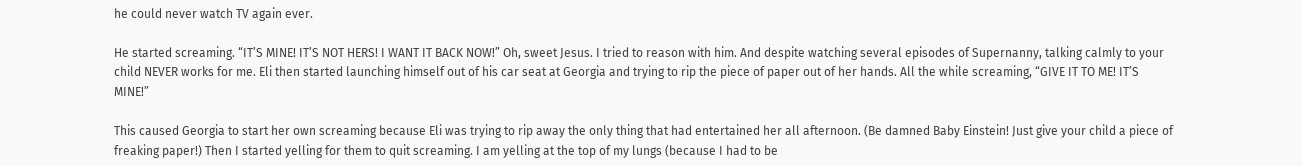he could never watch TV again ever.

He started screaming. “IT’S MINE! IT’S NOT HERS! I WANT IT BACK NOW!” Oh, sweet Jesus. I tried to reason with him. And despite watching several episodes of Supernanny, talking calmly to your child NEVER works for me. Eli then started launching himself out of his car seat at Georgia and trying to rip the piece of paper out of her hands. All the while screaming, “GIVE IT TO ME! IT’S MINE!”

This caused Georgia to start her own screaming because Eli was trying to rip away the only thing that had entertained her all afternoon. (Be damned Baby Einstein! Just give your child a piece of freaking paper!) Then I started yelling for them to quit screaming. I am yelling at the top of my lungs (because I had to be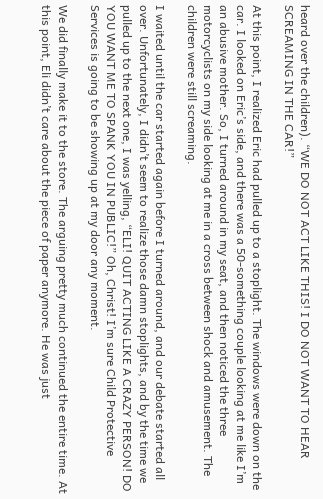heard over the children). “WE DO NOT ACT LIKE THIS! I DO NOT WANT TO HEAR SCREAMING IN THE CAR!”

At this point, I realized Eric had pulled up to a stoplight. The windows were down on the car. I looked on Eric’s side, and there was a 50-something couple looking at me like I’m an abusive mother. So, I turned around in my seat, and then noticed the three motorcyclists on my side looking at me in a cross between shock and amusement. The children were still screaming.

I waited until the car started again before I turned around, and our debate started all over. Unfortunately, I didn’t seem to realize those damn stoplights, and by the time we pulled up to the next one, I was yelling, “ELI! QUIT ACTING LIKE A CRAZY PERSON! DO YOU WANT ME TO SPANK YOU IN PUBLIC!” Oh, Christ! I’m sure Child Protective Services is going to be showing up at my door any moment.

We did finally make it to the store. The arguing pretty much continued the entire time. At this point, Eli didn’t care about the piece of paper anymore. He was just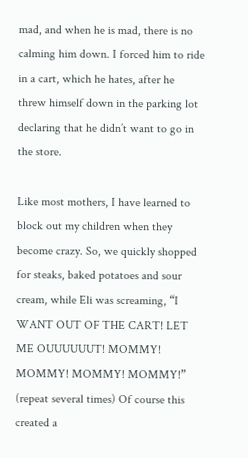mad, and when he is mad, there is no calming him down. I forced him to ride in a cart, which he hates, after he threw himself down in the parking lot declaring that he didn’t want to go in the store.

Like most mothers, I have learned to block out my children when they become crazy. So, we quickly shopped for steaks, baked potatoes and sour cream, while Eli was screaming, “I WANT OUT OF THE CART! LET ME OUUUUUUT! MOMMY! MOMMY! MOMMY! MOMMY!” (repeat several times) Of course this created a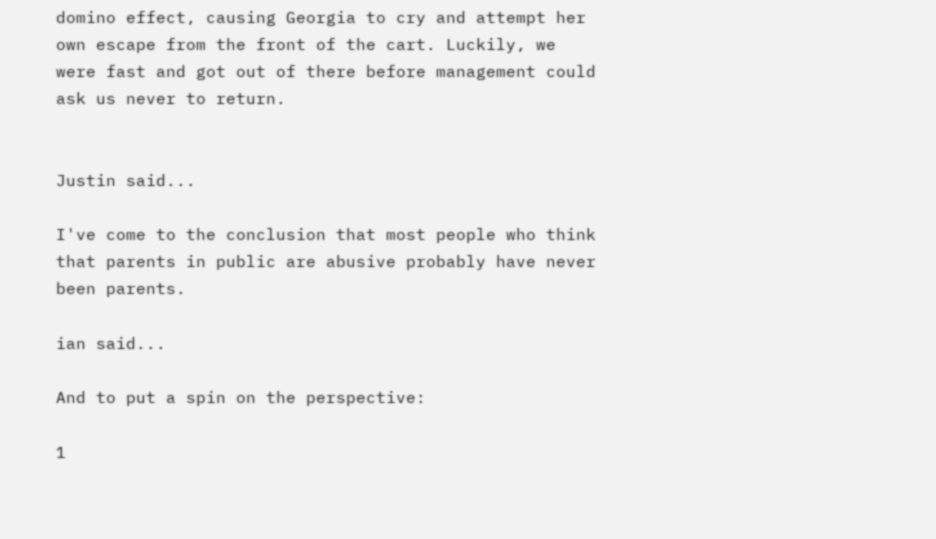domino effect, causing Georgia to cry and attempt her own escape from the front of the cart. Luckily, we were fast and got out of there before management could ask us never to return.


Justin said...

I've come to the conclusion that most people who think that parents in public are abusive probably have never been parents.

ian said...

And to put a spin on the perspective:

1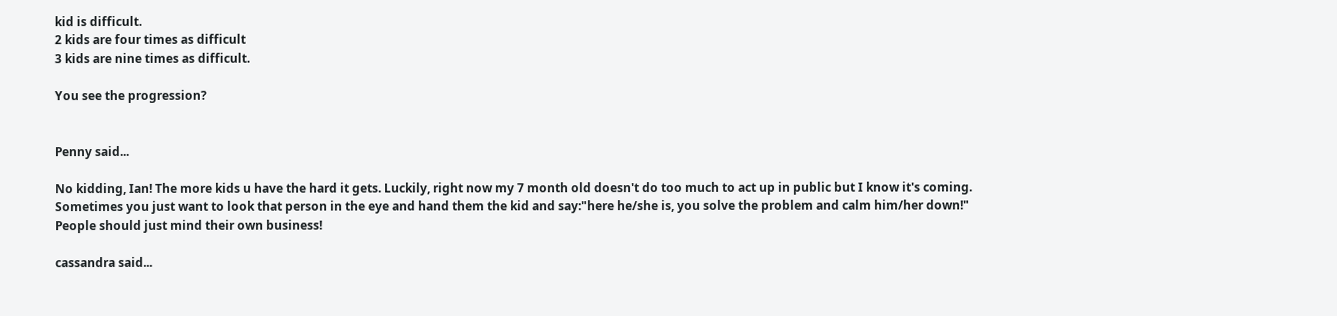kid is difficult.
2 kids are four times as difficult
3 kids are nine times as difficult.

You see the progression?


Penny said...

No kidding, Ian! The more kids u have the hard it gets. Luckily, right now my 7 month old doesn't do too much to act up in public but I know it's coming. Sometimes you just want to look that person in the eye and hand them the kid and say:"here he/she is, you solve the problem and calm him/her down!" People should just mind their own business!

cassandra said...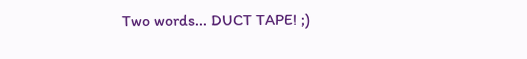Two words... DUCT TAPE! ;)